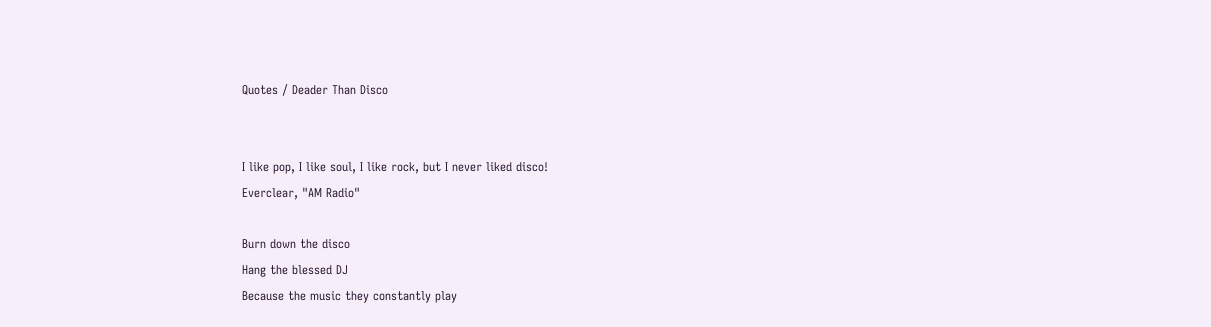Quotes / Deader Than Disco


I like pop, I like soul, I like rock, but I never liked disco!
Everclear, "AM Radio"

Burn down the disco
Hang the blessed DJ
Because the music they constantly play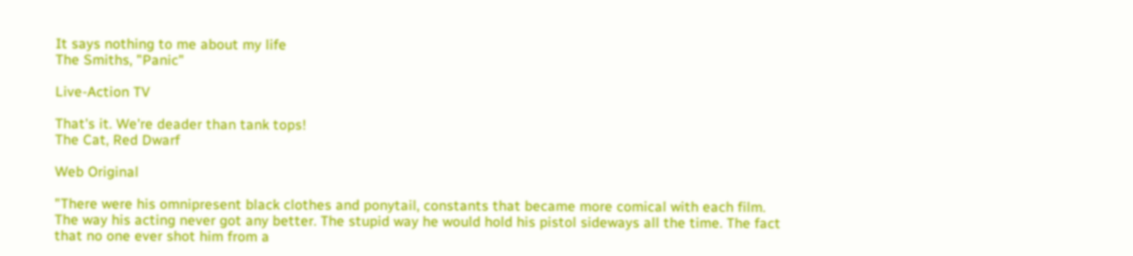It says nothing to me about my life
The Smiths, "Panic"

Live-Action TV

That's it. We're deader than tank tops!
The Cat, Red Dwarf

Web Original

"There were his omnipresent black clothes and ponytail, constants that became more comical with each film. The way his acting never got any better. The stupid way he would hold his pistol sideways all the time. The fact that no one ever shot him from a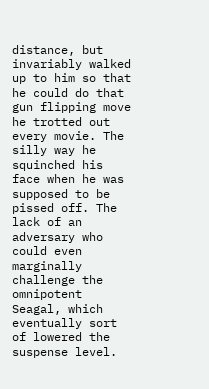distance, but invariably walked up to him so that he could do that gun flipping move he trotted out every movie. The silly way he squinched his face when he was supposed to be pissed off. The lack of an adversary who could even marginally challenge the omnipotent Seagal, which eventually sort of lowered the suspense level.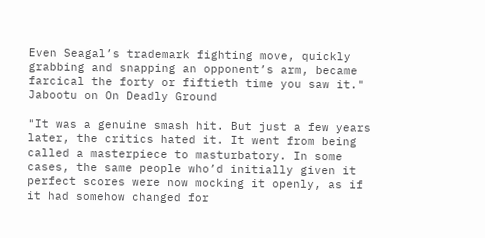Even Seagal’s trademark fighting move, quickly grabbing and snapping an opponent’s arm, became farcical the forty or fiftieth time you saw it."
Jabootu on On Deadly Ground

"It was a genuine smash hit. But just a few years later, the critics hated it. It went from being called a masterpiece to masturbatory. In some cases, the same people who’d initially given it perfect scores were now mocking it openly, as if it had somehow changed for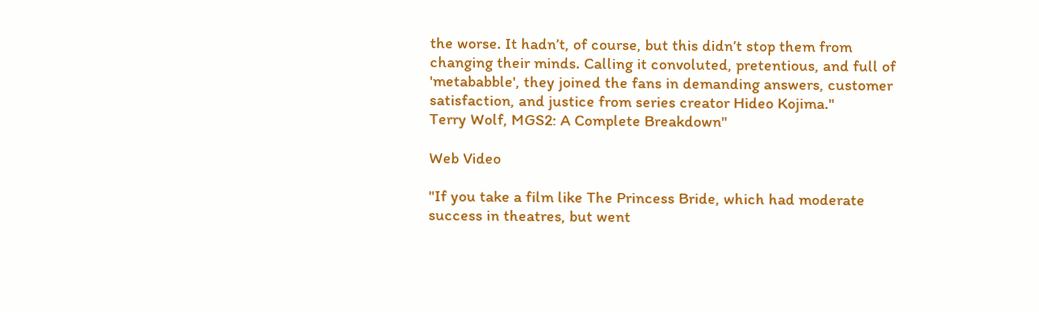the worse. It hadn’t, of course, but this didn’t stop them from changing their minds. Calling it convoluted, pretentious, and full of 'metababble', they joined the fans in demanding answers, customer satisfaction, and justice from series creator Hideo Kojima."
Terry Wolf, MGS2: A Complete Breakdown"

Web Video

"If you take a film like The Princess Bride, which had moderate success in theatres, but went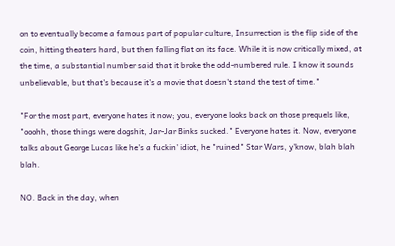on to eventually become a famous part of popular culture, Insurrection is the flip side of the coin, hitting theaters hard, but then falling flat on its face. While it is now critically mixed, at the time, a substantial number said that it broke the odd-numbered rule. I know it sounds unbelievable, but that's because it's a movie that doesn't stand the test of time."

"For the most part, everyone hates it now; you, everyone looks back on those prequels like, "ooohh, those things were dogshit, Jar-Jar Binks sucked." Everyone hates it. Now, everyone talks about George Lucas like he's a fuckin' idiot, he "ruined" Star Wars, y'know, blah blah blah.

NO. Back in the day, when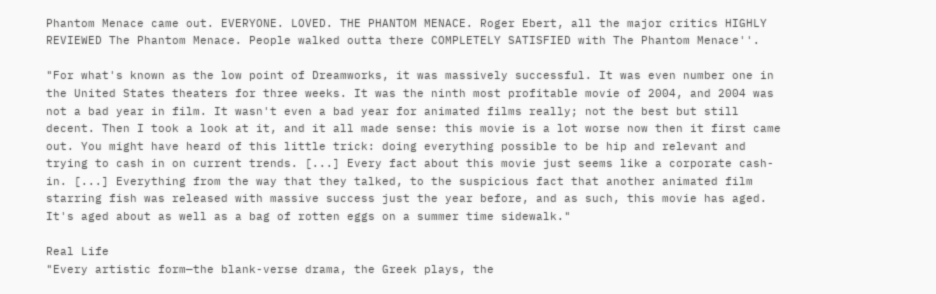Phantom Menace came out. EVERYONE. LOVED. THE PHANTOM MENACE. Roger Ebert, all the major critics HIGHLY REVIEWED The Phantom Menace. People walked outta there COMPLETELY SATISFIED with The Phantom Menace''.

"For what's known as the low point of Dreamworks, it was massively successful. It was even number one in the United States theaters for three weeks. It was the ninth most profitable movie of 2004, and 2004 was not a bad year in film. It wasn't even a bad year for animated films really; not the best but still decent. Then I took a look at it, and it all made sense: this movie is a lot worse now then it first came out. You might have heard of this little trick: doing everything possible to be hip and relevant and trying to cash in on current trends. [...] Every fact about this movie just seems like a corporate cash-in. [...] Everything from the way that they talked, to the suspicious fact that another animated film starring fish was released with massive success just the year before, and as such, this movie has aged. It's aged about as well as a bag of rotten eggs on a summer time sidewalk."

Real Life
"Every artistic form—the blank-verse drama, the Greek plays, the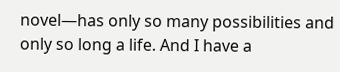novel—has only so many possibilities and only so long a life. And I have a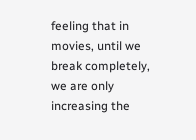feeling that in movies, until we break completely, we are only increasing the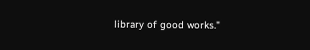library of good works."